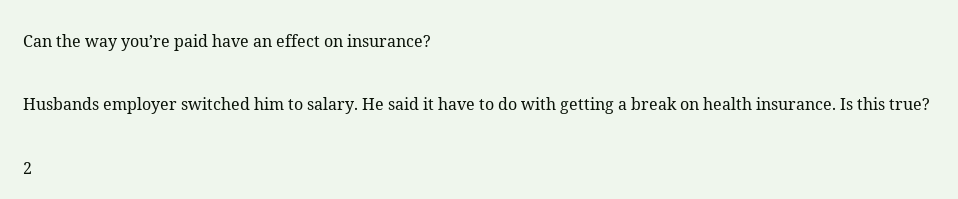Can the way you’re paid have an effect on insurance?

Husbands employer switched him to salary. He said it have to do with getting a break on health insurance. Is this true?

2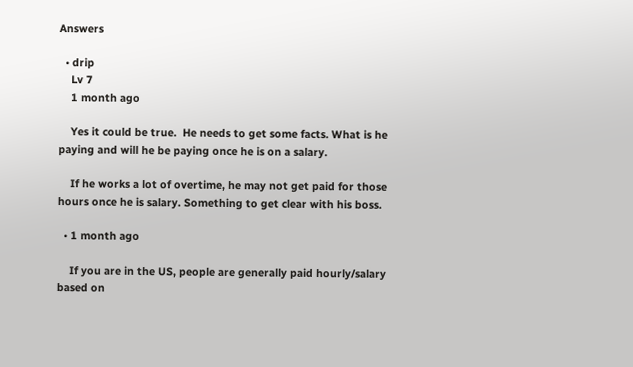Answers

  • drip
    Lv 7
    1 month ago

    Yes it could be true.  He needs to get some facts. What is he paying and will he be paying once he is on a salary.

    If he works a lot of overtime, he may not get paid for those hours once he is salary. Something to get clear with his boss.

  • 1 month ago

    If you are in the US, people are generally paid hourly/salary based on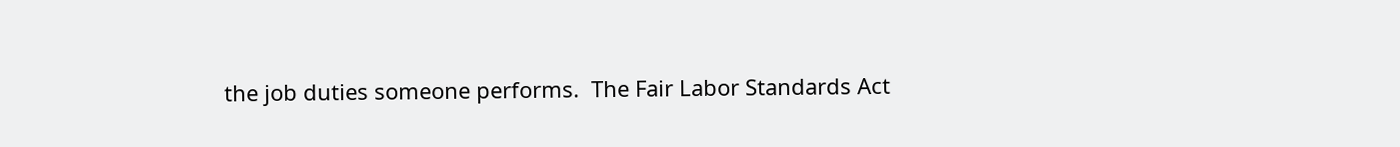the job duties someone performs.  The Fair Labor Standards Act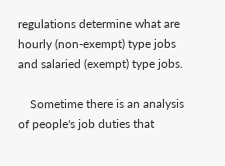regulations determine what are hourly (non-exempt) type jobs and salaried (exempt) type jobs.

    Sometime there is an analysis of people's job duties that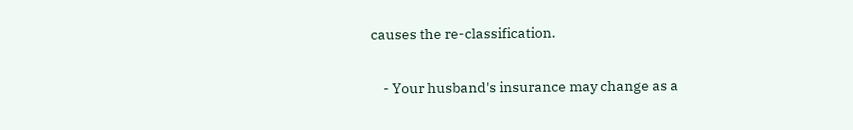causes the re-classification.

    - Your husband's insurance may change as a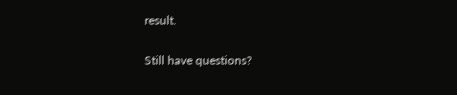result.

Still have questions?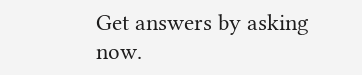Get answers by asking now.